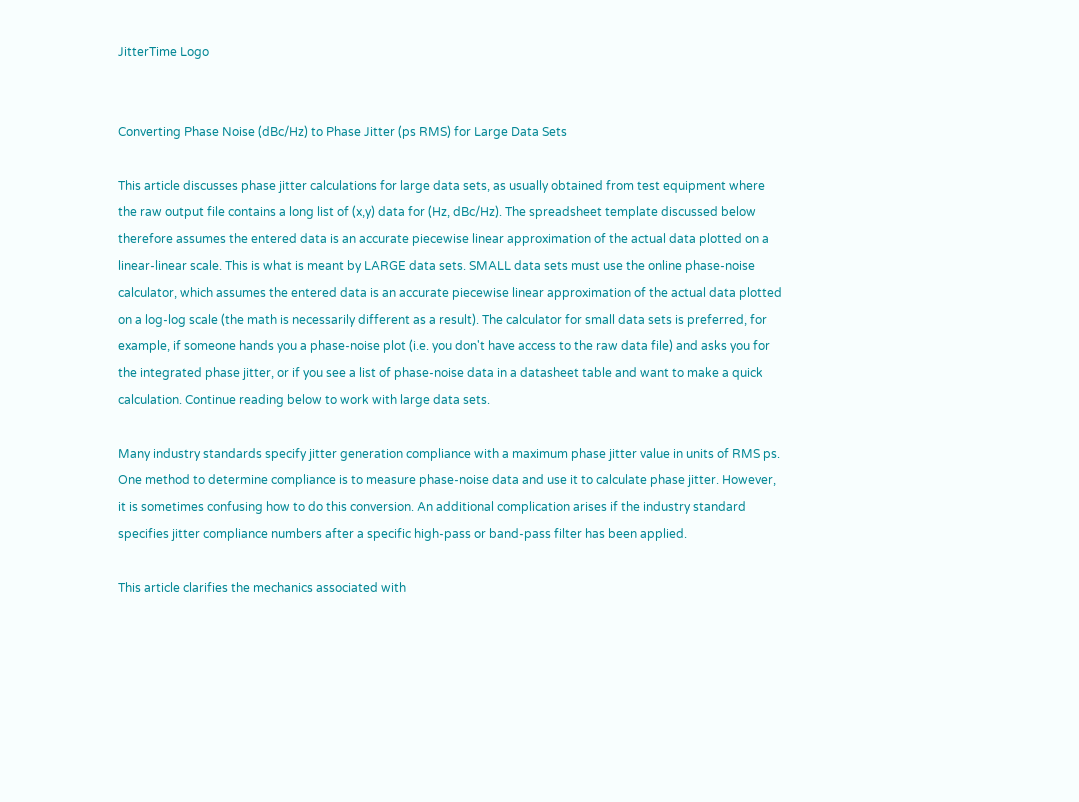JitterTime Logo


Converting Phase Noise (dBc/Hz) to Phase Jitter (ps RMS) for Large Data Sets

This article discusses phase jitter calculations for large data sets, as usually obtained from test equipment where the raw output file contains a long list of (x,y) data for (Hz, dBc/Hz). The spreadsheet template discussed below therefore assumes the entered data is an accurate piecewise linear approximation of the actual data plotted on a linear-linear scale. This is what is meant by LARGE data sets. SMALL data sets must use the online phase-noise calculator, which assumes the entered data is an accurate piecewise linear approximation of the actual data plotted on a log-log scale (the math is necessarily different as a result). The calculator for small data sets is preferred, for example, if someone hands you a phase-noise plot (i.e. you don't have access to the raw data file) and asks you for the integrated phase jitter, or if you see a list of phase-noise data in a datasheet table and want to make a quick calculation. Continue reading below to work with large data sets.

Many industry standards specify jitter generation compliance with a maximum phase jitter value in units of RMS ps. One method to determine compliance is to measure phase-noise data and use it to calculate phase jitter. However, it is sometimes confusing how to do this conversion. An additional complication arises if the industry standard specifies jitter compliance numbers after a specific high-pass or band-pass filter has been applied.

This article clarifies the mechanics associated with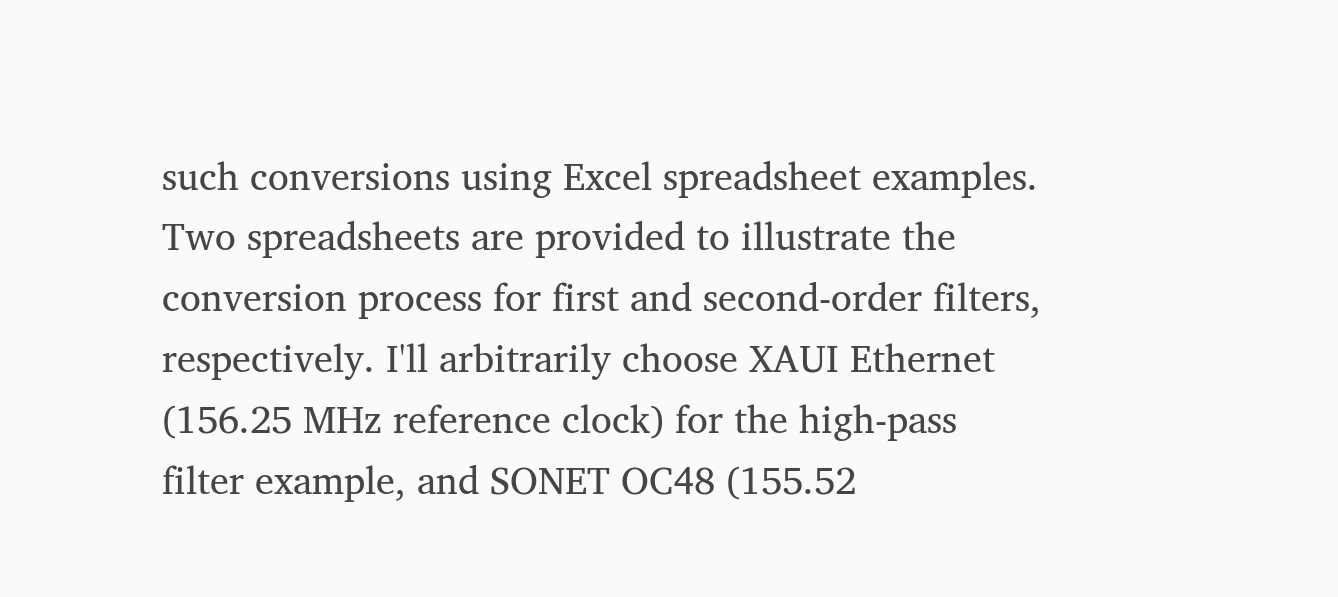such conversions using Excel spreadsheet examples. Two spreadsheets are provided to illustrate the conversion process for first and second-order filters, respectively. I'll arbitrarily choose XAUI Ethernet (156.25 MHz reference clock) for the high-pass filter example, and SONET OC48 (155.52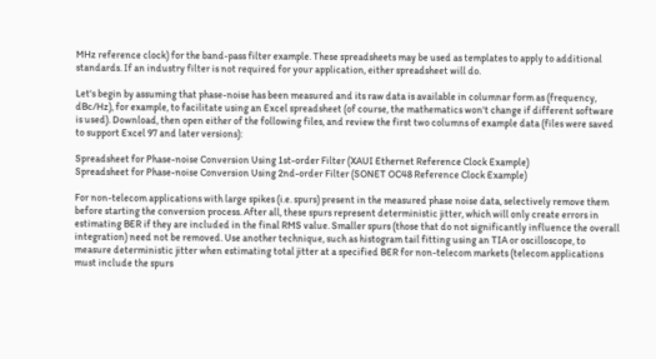MHz reference clock) for the band-pass filter example. These spreadsheets may be used as templates to apply to additional standards. If an industry filter is not required for your application, either spreadsheet will do.

Let's begin by assuming that phase-noise has been measured and its raw data is available in columnar form as (frequency, dBc/Hz), for example, to facilitate using an Excel spreadsheet (of course, the mathematics won't change if different software is used). Download, then open either of the following files, and review the first two columns of example data (files were saved to support Excel 97 and later versions):

Spreadsheet for Phase-noise Conversion Using 1st-order Filter (XAUI Ethernet Reference Clock Example)
Spreadsheet for Phase-noise Conversion Using 2nd-order Filter (SONET OC48 Reference Clock Example)

For non-telecom applications with large spikes (i.e. spurs) present in the measured phase noise data, selectively remove them before starting the conversion process. After all, these spurs represent deterministic jitter, which will only create errors in estimating BER if they are included in the final RMS value. Smaller spurs (those that do not significantly influence the overall integration) need not be removed. Use another technique, such as histogram tail fitting using an TIA or oscilloscope, to measure deterministic jitter when estimating total jitter at a specified BER for non-telecom markets (telecom applications must include the spurs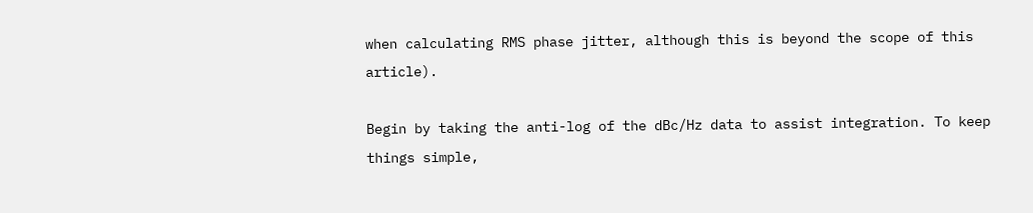when calculating RMS phase jitter, although this is beyond the scope of this article).

Begin by taking the anti-log of the dBc/Hz data to assist integration. To keep things simple,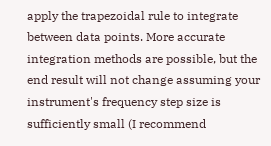apply the trapezoidal rule to integrate between data points. More accurate integration methods are possible, but the end result will not change assuming your instrument's frequency step size is sufficiently small (I recommend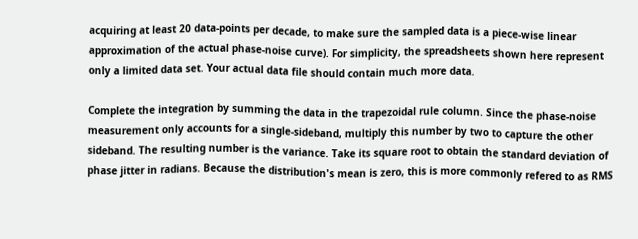acquiring at least 20 data-points per decade, to make sure the sampled data is a piece-wise linear approximation of the actual phase-noise curve). For simplicity, the spreadsheets shown here represent only a limited data set. Your actual data file should contain much more data.

Complete the integration by summing the data in the trapezoidal rule column. Since the phase-noise measurement only accounts for a single-sideband, multiply this number by two to capture the other sideband. The resulting number is the variance. Take its square root to obtain the standard deviation of phase jitter in radians. Because the distribution's mean is zero, this is more commonly refered to as RMS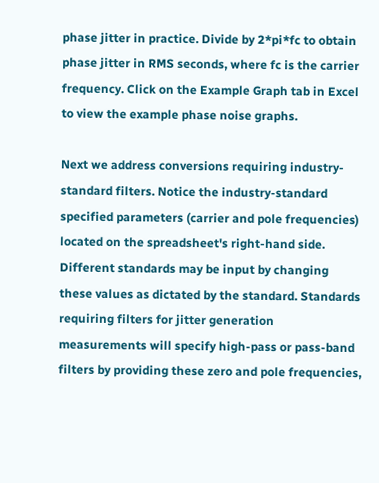phase jitter in practice. Divide by 2*pi*fc to obtain phase jitter in RMS seconds, where fc is the carrier frequency. Click on the Example Graph tab in Excel to view the example phase noise graphs.

Next we address conversions requiring industry-standard filters. Notice the industry-standard specified parameters (carrier and pole frequencies) located on the spreadsheet's right-hand side. Different standards may be input by changing these values as dictated by the standard. Standards requiring filters for jitter generation measurements will specify high-pass or pass-band filters by providing these zero and pole frequencies,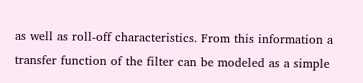as well as roll-off characteristics. From this information a transfer function of the filter can be modeled as a simple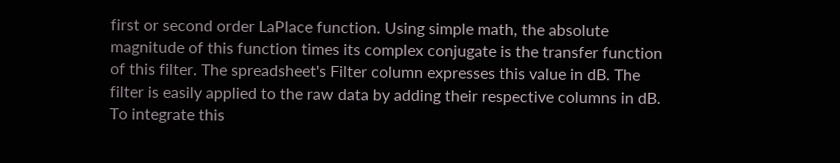first or second order LaPlace function. Using simple math, the absolute magnitude of this function times its complex conjugate is the transfer function of this filter. The spreadsheet's Filter column expresses this value in dB. The filter is easily applied to the raw data by adding their respective columns in dB. To integrate this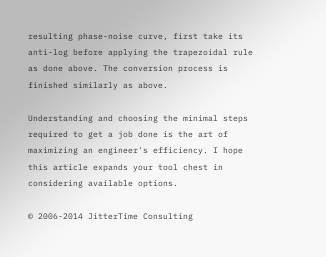resulting phase-noise curve, first take its anti-log before applying the trapezoidal rule as done above. The conversion process is finished similarly as above.

Understanding and choosing the minimal steps required to get a job done is the art of maximizing an engineer's efficiency. I hope this article expands your tool chest in considering available options.

© 2006-2014 JitterTime Consulting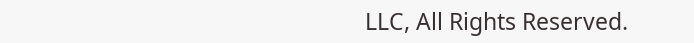LLC, All Rights Reserved.